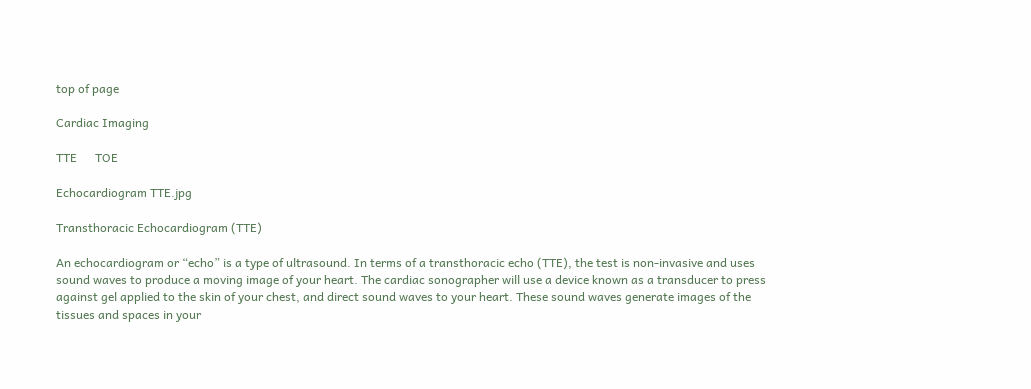top of page

Cardiac Imaging

TTE      TOE

Echocardiogram TTE.jpg

Transthoracic Echocardiogram (TTE)

An echocardiogram or “echo” is a type of ultrasound. In terms of a transthoracic echo (TTE), the test is non-invasive and uses sound waves to produce a moving image of your heart. The cardiac sonographer will use a device known as a transducer to press against gel applied to the skin of your chest, and direct sound waves to your heart. These sound waves generate images of the tissues and spaces in your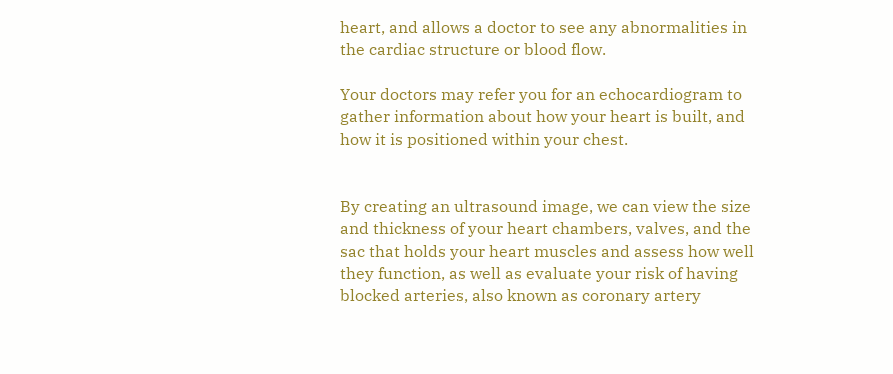heart, and allows a doctor to see any abnormalities in the cardiac structure or blood flow.

Your doctors may refer you for an echocardiogram to gather information about how your heart is built, and how it is positioned within your chest.


By creating an ultrasound image, we can view the size and thickness of your heart chambers, valves, and the sac that holds your heart muscles and assess how well they function, as well as evaluate your risk of having blocked arteries, also known as coronary artery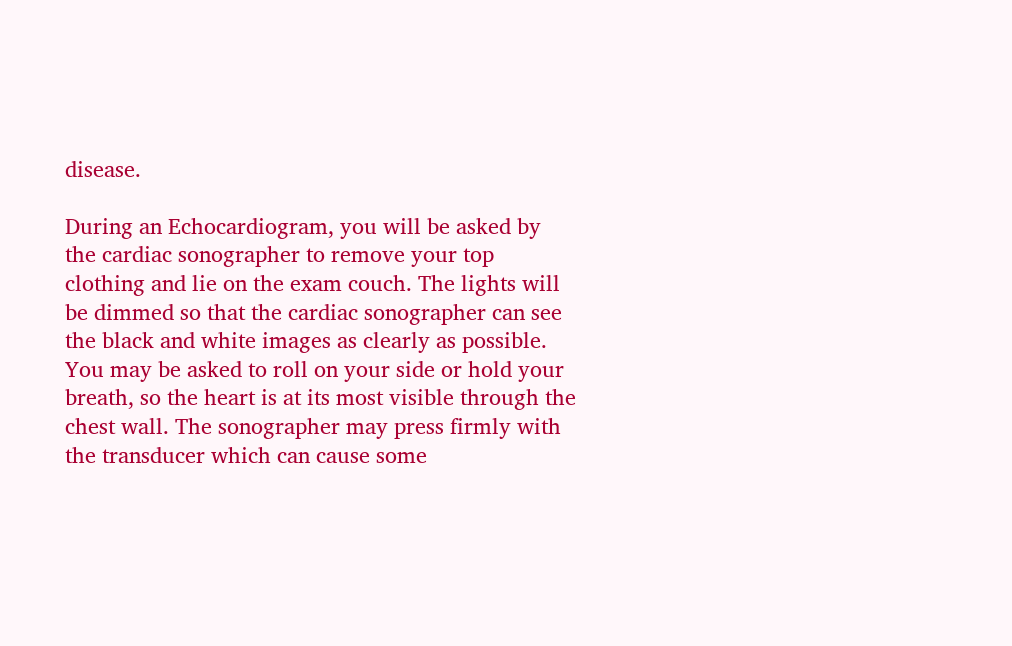disease.

During an Echocardiogram, you will be asked by the cardiac sonographer to remove your top clothing and lie on the exam couch. The lights will be dimmed so that the cardiac sonographer can see the black and white images as clearly as possible. You may be asked to roll on your side or hold your breath, so the heart is at its most visible through the chest wall. The sonographer may press firmly with the transducer which can cause some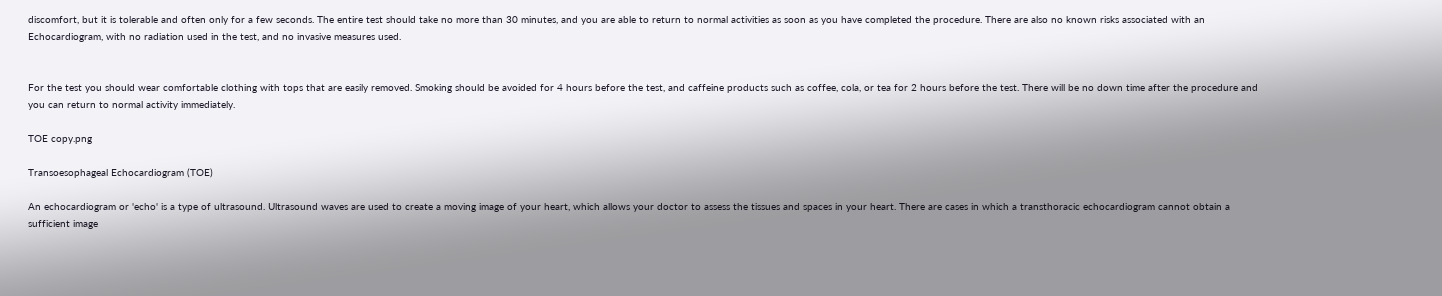discomfort, but it is tolerable and often only for a few seconds. The entire test should take no more than 30 minutes, and you are able to return to normal activities as soon as you have completed the procedure. There are also no known risks associated with an Echocardiogram, with no radiation used in the test, and no invasive measures used.


For the test you should wear comfortable clothing with tops that are easily removed. Smoking should be avoided for 4 hours before the test, and caffeine products such as coffee, cola, or tea for 2 hours before the test. There will be no down time after the procedure and you can return to normal activity immediately.

TOE copy.png

Transoesophageal Echocardiogram (TOE)

An echocardiogram or 'echo' is a type of ultrasound. Ultrasound waves are used to create a moving image of your heart, which allows your doctor to assess the tissues and spaces in your heart. There are cases in which a transthoracic echocardiogram cannot obtain a sufficient image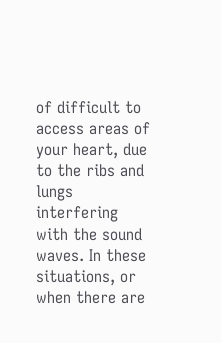of difficult to access areas of your heart, due to the ribs and lungs interfering with the sound waves. In these situations, or when there are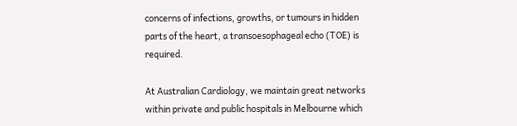concerns of infections, growths, or tumours in hidden parts of the heart, a transoesophageal echo (TOE) is required.

At Australian Cardiology, we maintain great networks within private and public hospitals in Melbourne which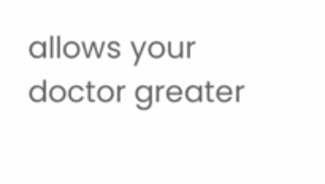allows your doctor greater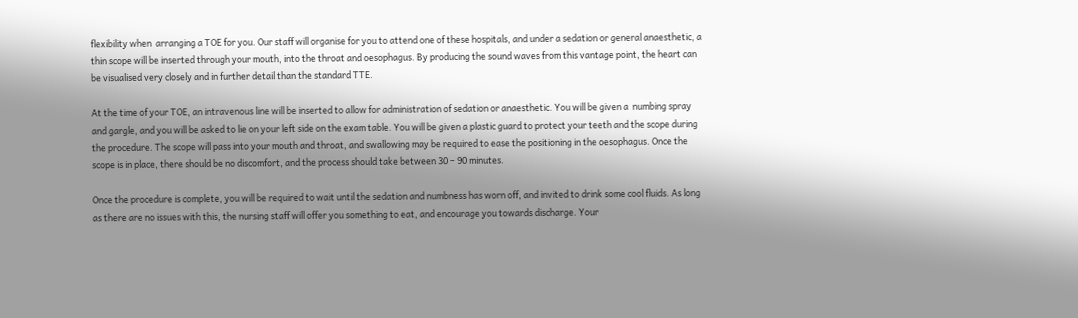flexibility when  arranging a TOE for you. Our staff will organise for you to attend one of these hospitals, and under a sedation or general anaesthetic, a thin scope will be inserted through your mouth, into the throat and oesophagus. By producing the sound waves from this vantage point, the heart can be visualised very closely and in further detail than the standard TTE.

At the time of your TOE, an intravenous line will be inserted to allow for administration of sedation or anaesthetic. You will be given a  numbing spray and gargle, and you will be asked to lie on your left side on the exam table. You will be given a plastic guard to protect your teeth and the scope during the procedure. The scope will pass into your mouth and throat, and swallowing may be required to ease the positioning in the oesophagus. Once the scope is in place, there should be no discomfort, and the process should take between 30 – 90 minutes.

Once the procedure is complete, you will be required to wait until the sedation and numbness has worn off, and invited to drink some cool fluids. As long as there are no issues with this, the nursing staff will offer you something to eat, and encourage you towards discharge. Your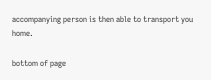accompanying person is then able to transport you home.

bottom of page